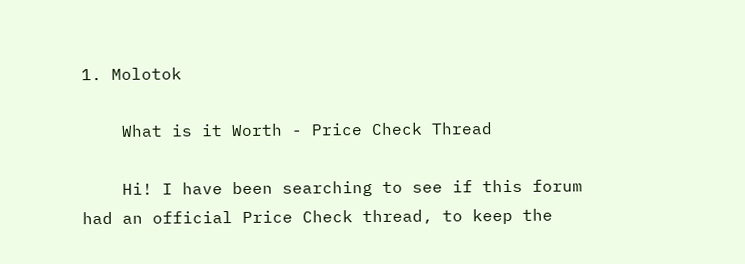1. Molotok

    What is it Worth - Price Check Thread

    Hi! I have been searching to see if this forum had an official Price Check thread, to keep the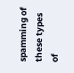spamming of these types of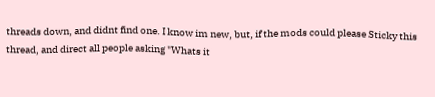threads down, and didnt find one. I know im new, but, if the mods could please Sticky this thread, and direct all people asking "Whats it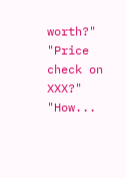worth?" "Price check on XXX?" "How...